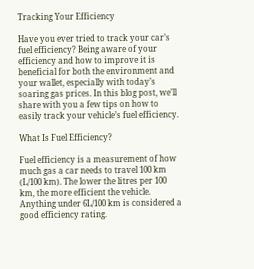Tracking Your Efficiency

Have you ever tried to track your car’s fuel efficiency? Being aware of your efficiency and how to improve it is beneficial for both the environment and your wallet, especially with today’s soaring gas prices. In this blog post, we’ll share with you a few tips on how to easily track your vehicle’s fuel efficiency.

What Is Fuel Efficiency?

Fuel efficiency is a measurement of how much gas a car needs to travel 100 km (L/100 km). The lower the litres per 100 km, the more efficient the vehicle. Anything under 6L/100 km is considered a good efficiency rating.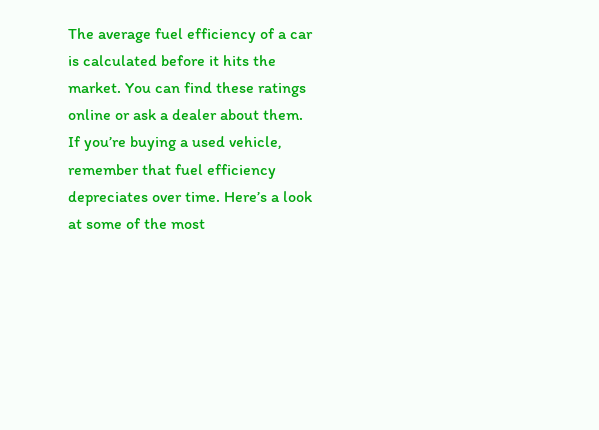The average fuel efficiency of a car is calculated before it hits the market. You can find these ratings online or ask a dealer about them. If you’re buying a used vehicle, remember that fuel efficiency depreciates over time. Here’s a look at some of the most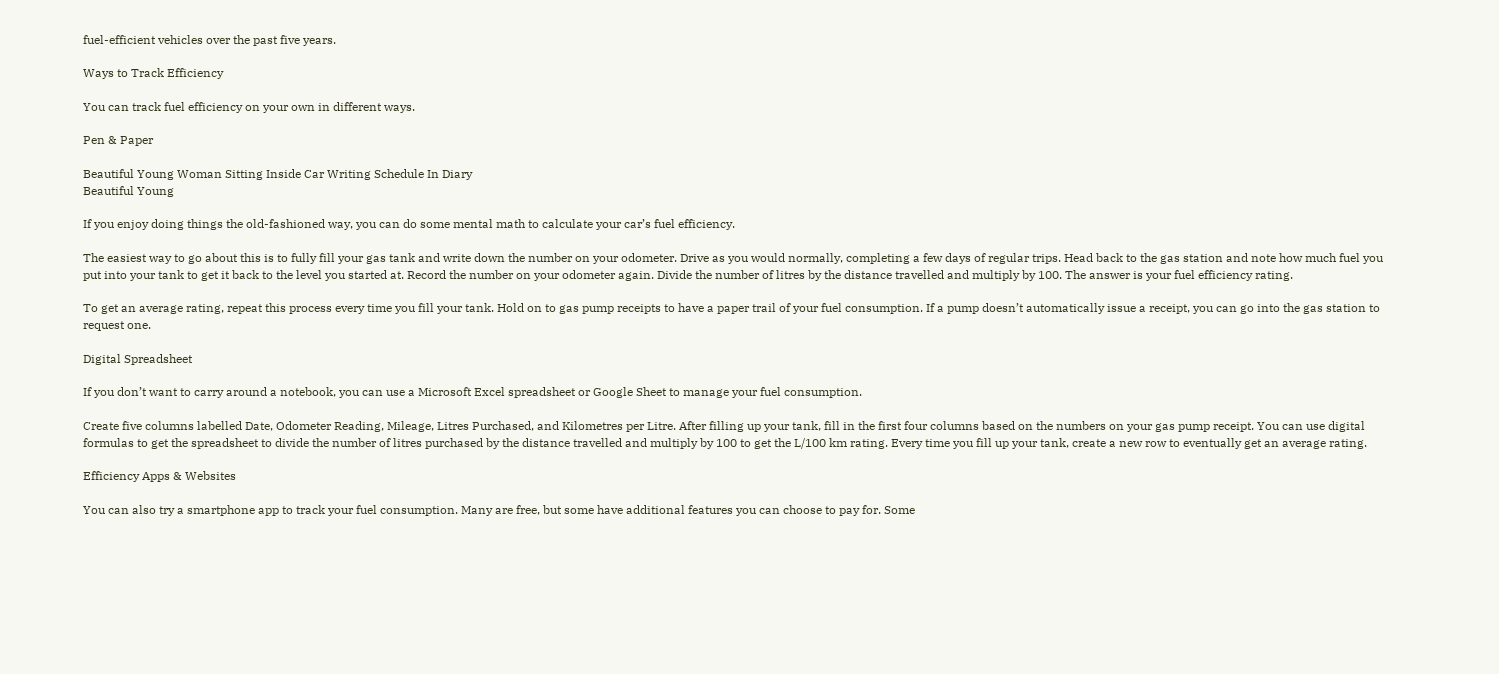fuel-efficient vehicles over the past five years.

Ways to Track Efficiency

You can track fuel efficiency on your own in different ways.

Pen & Paper

Beautiful Young Woman Sitting Inside Car Writing Schedule In Diary
Beautiful Young

If you enjoy doing things the old-fashioned way, you can do some mental math to calculate your car’s fuel efficiency.

The easiest way to go about this is to fully fill your gas tank and write down the number on your odometer. Drive as you would normally, completing a few days of regular trips. Head back to the gas station and note how much fuel you put into your tank to get it back to the level you started at. Record the number on your odometer again. Divide the number of litres by the distance travelled and multiply by 100. The answer is your fuel efficiency rating.

To get an average rating, repeat this process every time you fill your tank. Hold on to gas pump receipts to have a paper trail of your fuel consumption. If a pump doesn’t automatically issue a receipt, you can go into the gas station to request one.

Digital Spreadsheet

If you don’t want to carry around a notebook, you can use a Microsoft Excel spreadsheet or Google Sheet to manage your fuel consumption.

Create five columns labelled Date, Odometer Reading, Mileage, Litres Purchased, and Kilometres per Litre. After filling up your tank, fill in the first four columns based on the numbers on your gas pump receipt. You can use digital formulas to get the spreadsheet to divide the number of litres purchased by the distance travelled and multiply by 100 to get the L/100 km rating. Every time you fill up your tank, create a new row to eventually get an average rating.

Efficiency Apps & Websites

You can also try a smartphone app to track your fuel consumption. Many are free, but some have additional features you can choose to pay for. Some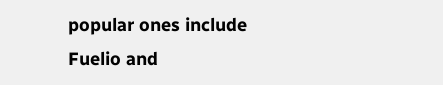popular ones include Fuelio and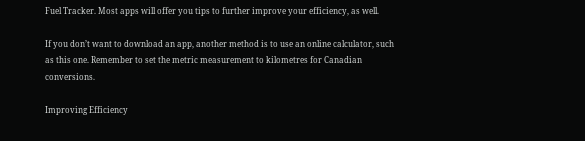Fuel Tracker. Most apps will offer you tips to further improve your efficiency, as well.

If you don’t want to download an app, another method is to use an online calculator, such as this one. Remember to set the metric measurement to kilometres for Canadian conversions.

Improving Efficiency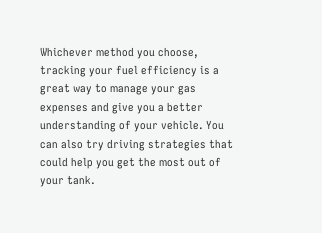Whichever method you choose, tracking your fuel efficiency is a great way to manage your gas expenses and give you a better understanding of your vehicle. You can also try driving strategies that could help you get the most out of your tank.